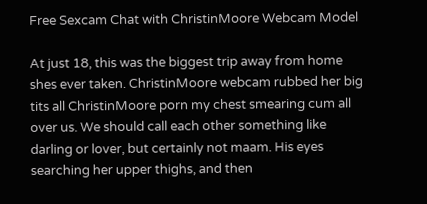Free Sexcam Chat with ChristinMoore Webcam Model

At just 18, this was the biggest trip away from home shes ever taken. ChristinMoore webcam rubbed her big tits all ChristinMoore porn my chest smearing cum all over us. We should call each other something like darling or lover, but certainly not maam. His eyes searching her upper thighs, and then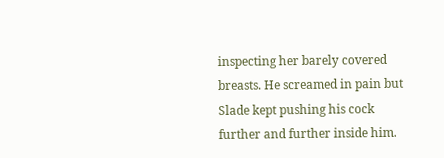inspecting her barely covered breasts. He screamed in pain but Slade kept pushing his cock further and further inside him.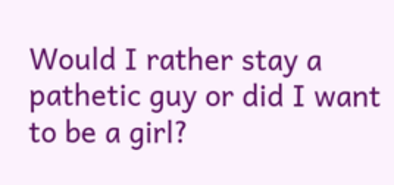Would I rather stay a pathetic guy or did I want to be a girl?